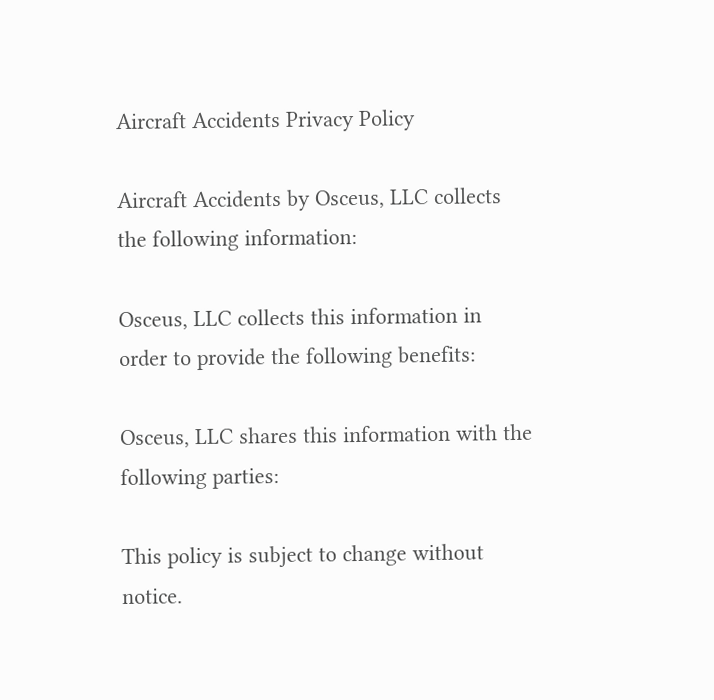Aircraft Accidents Privacy Policy

Aircraft Accidents by Osceus, LLC collects the following information:

Osceus, LLC collects this information in order to provide the following benefits:

Osceus, LLC shares this information with the following parties:

This policy is subject to change without notice.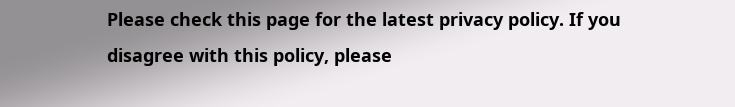Please check this page for the latest privacy policy. If you disagree with this policy, please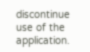discontinue use of the application.